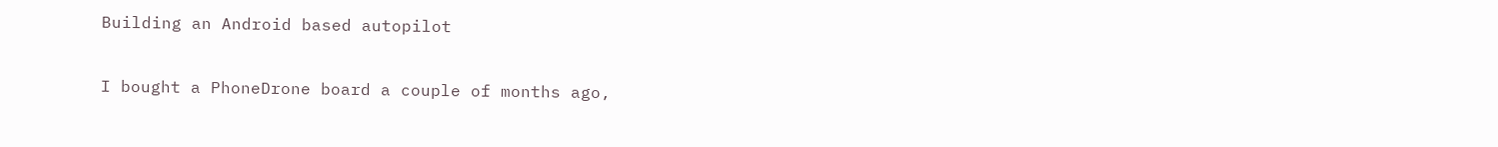Building an Android based autopilot

I bought a PhoneDrone board a couple of months ago,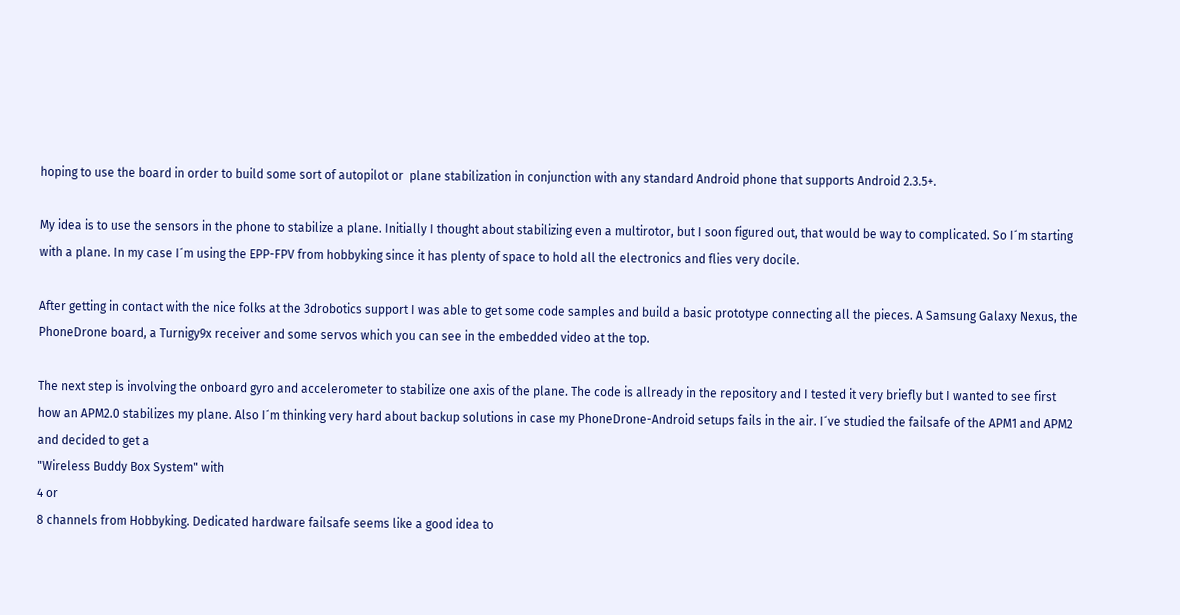hoping to use the board in order to build some sort of autopilot or  plane stabilization in conjunction with any standard Android phone that supports Android 2.3.5+.

My idea is to use the sensors in the phone to stabilize a plane. Initially I thought about stabilizing even a multirotor, but I soon figured out, that would be way to complicated. So I´m starting with a plane. In my case I´m using the EPP-FPV from hobbyking since it has plenty of space to hold all the electronics and flies very docile.

After getting in contact with the nice folks at the 3drobotics support I was able to get some code samples and build a basic prototype connecting all the pieces. A Samsung Galaxy Nexus, the PhoneDrone board, a Turnigy9x receiver and some servos which you can see in the embedded video at the top.

The next step is involving the onboard gyro and accelerometer to stabilize one axis of the plane. The code is allready in the repository and I tested it very briefly but I wanted to see first how an APM2.0 stabilizes my plane. Also I´m thinking very hard about backup solutions in case my PhoneDrone-Android setups fails in the air. I´ve studied the failsafe of the APM1 and APM2 and decided to get a
"Wireless Buddy Box System" with
4 or
8 channels from Hobbyking. Dedicated hardware failsafe seems like a good idea to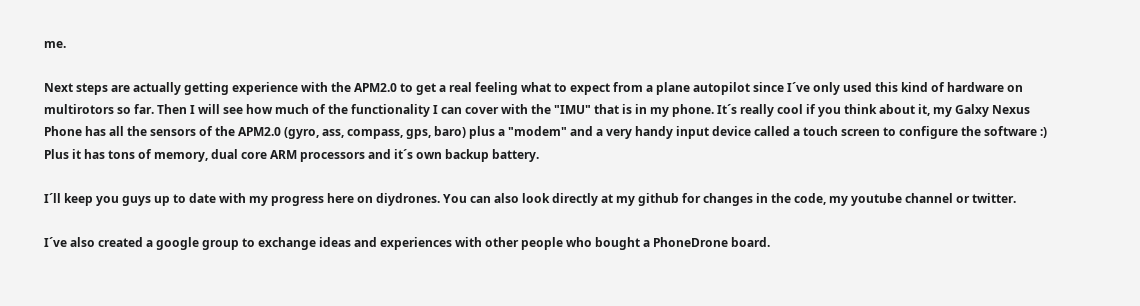me.

Next steps are actually getting experience with the APM2.0 to get a real feeling what to expect from a plane autopilot since I´ve only used this kind of hardware on multirotors so far. Then I will see how much of the functionality I can cover with the "IMU" that is in my phone. It´s really cool if you think about it, my Galxy Nexus Phone has all the sensors of the APM2.0 (gyro, ass, compass, gps, baro) plus a "modem" and a very handy input device called a touch screen to configure the software :) Plus it has tons of memory, dual core ARM processors and it´s own backup battery.

I´ll keep you guys up to date with my progress here on diydrones. You can also look directly at my github for changes in the code, my youtube channel or twitter.

I´ve also created a google group to exchange ideas and experiences with other people who bought a PhoneDrone board.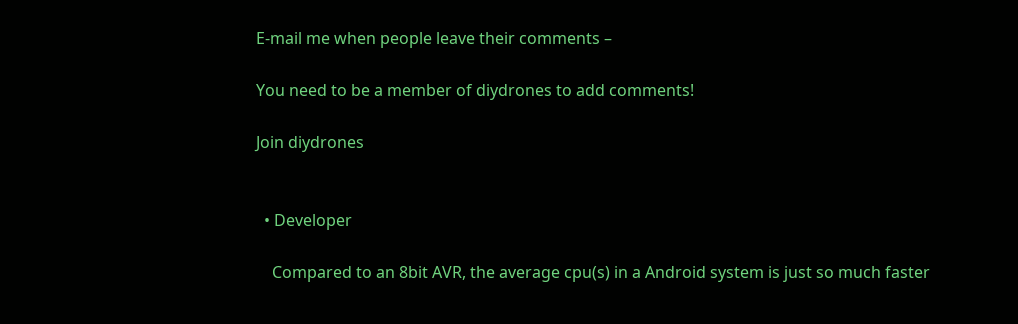E-mail me when people leave their comments –

You need to be a member of diydrones to add comments!

Join diydrones


  • Developer

    Compared to an 8bit AVR, the average cpu(s) in a Android system is just so much faster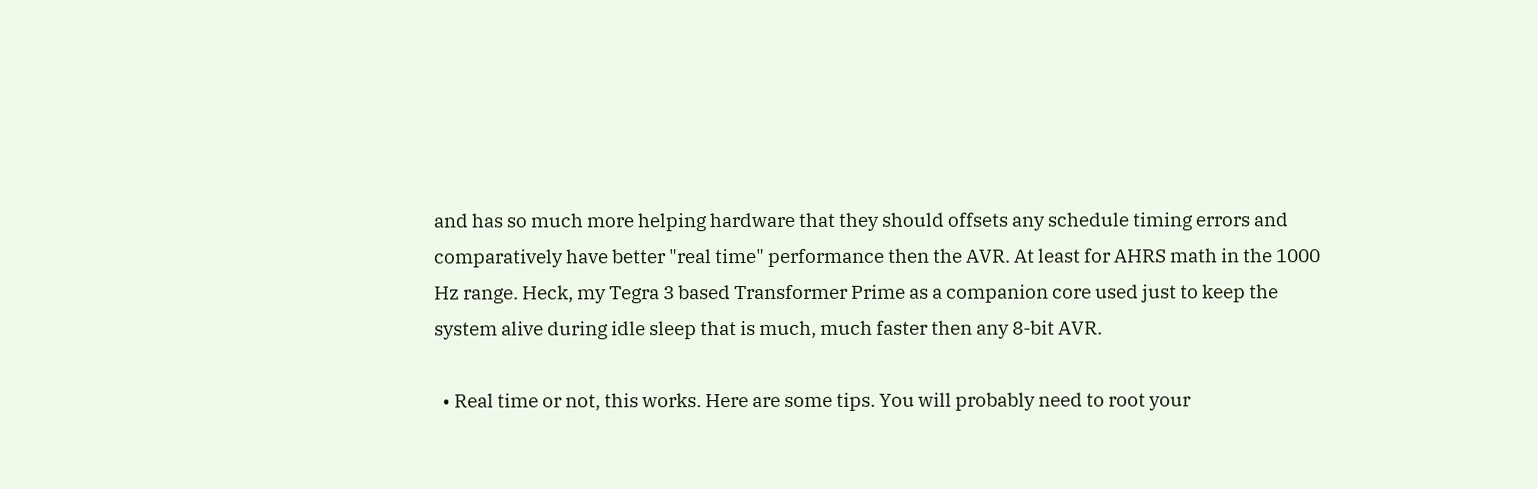and has so much more helping hardware that they should offsets any schedule timing errors and comparatively have better "real time" performance then the AVR. At least for AHRS math in the 1000 Hz range. Heck, my Tegra 3 based Transformer Prime as a companion core used just to keep the system alive during idle sleep that is much, much faster then any 8-bit AVR.

  • Real time or not, this works. Here are some tips. You will probably need to root your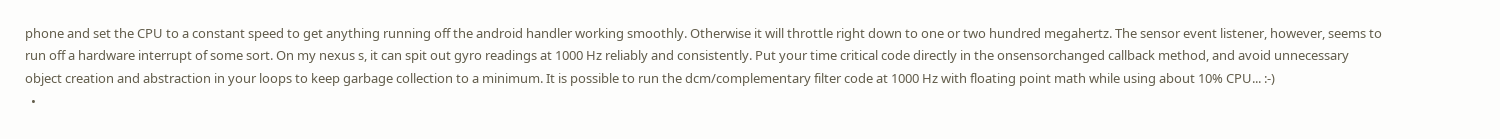phone and set the CPU to a constant speed to get anything running off the android handler working smoothly. Otherwise it will throttle right down to one or two hundred megahertz. The sensor event listener, however, seems to run off a hardware interrupt of some sort. On my nexus s, it can spit out gyro readings at 1000 Hz reliably and consistently. Put your time critical code directly in the onsensorchanged callback method, and avoid unnecessary object creation and abstraction in your loops to keep garbage collection to a minimum. It is possible to run the dcm/complementary filter code at 1000 Hz with floating point math while using about 10% CPU... :-)
  •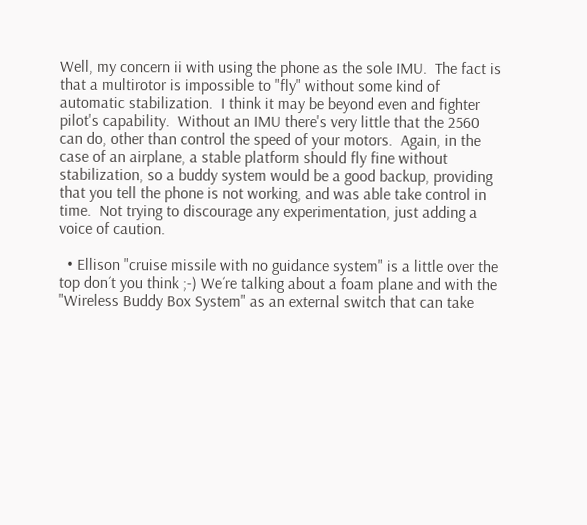Well, my concern ii with using the phone as the sole IMU.  The fact is that a multirotor is impossible to "fly" without some kind of automatic stabilization.  I think it may be beyond even and fighter pilot's capability.  Without an IMU there's very little that the 2560 can do, other than control the speed of your motors.  Again, in the case of an airplane, a stable platform should fly fine without stabilization, so a buddy system would be a good backup, providing that you tell the phone is not working, and was able take control in time.  Not trying to discourage any experimentation, just adding a voice of caution.

  • Ellison "cruise missile with no guidance system" is a little over the top don´t you think ;-) We´re talking about a foam plane and with the "Wireless Buddy Box System" as an external switch that can take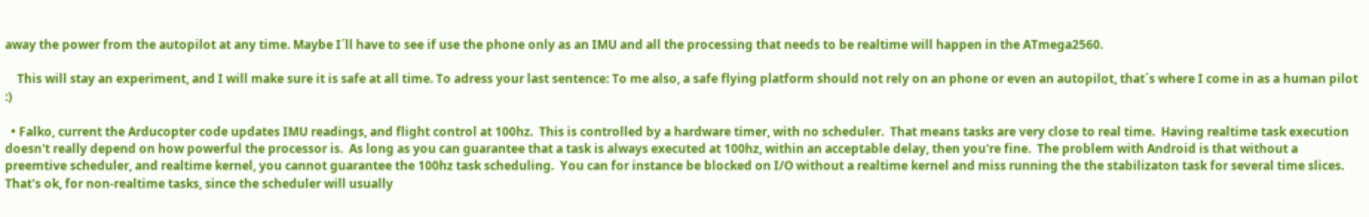away the power from the autopilot at any time. Maybe I´ll have to see if use the phone only as an IMU and all the processing that needs to be realtime will happen in the ATmega2560.

    This will stay an experiment, and I will make sure it is safe at all time. To adress your last sentence: To me also, a safe flying platform should not rely on an phone or even an autopilot, that´s where I come in as a human pilot :)

  • Falko, current the Arducopter code updates IMU readings, and flight control at 100hz.  This is controlled by a hardware timer, with no scheduler.  That means tasks are very close to real time.  Having realtime task execution doesn't really depend on how powerful the processor is.  As long as you can guarantee that a task is always executed at 100hz, within an acceptable delay, then you're fine.  The problem with Android is that without a preemtive scheduler, and realtime kernel, you cannot guarantee the 100hz task scheduling.  You can for instance be blocked on I/O without a realtime kernel and miss running the the stabilizaton task for several time slices.  That's ok, for non-realtime tasks, since the scheduler will usually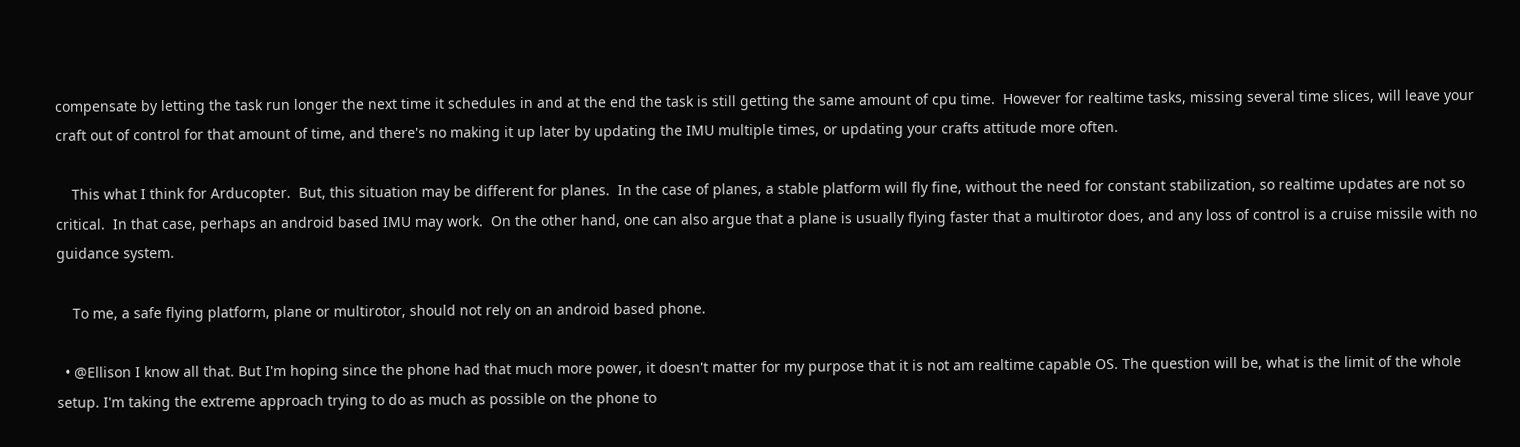compensate by letting the task run longer the next time it schedules in and at the end the task is still getting the same amount of cpu time.  However for realtime tasks, missing several time slices, will leave your craft out of control for that amount of time, and there's no making it up later by updating the IMU multiple times, or updating your crafts attitude more often.

    This what I think for Arducopter.  But, this situation may be different for planes.  In the case of planes, a stable platform will fly fine, without the need for constant stabilization, so realtime updates are not so critical.  In that case, perhaps an android based IMU may work.  On the other hand, one can also argue that a plane is usually flying faster that a multirotor does, and any loss of control is a cruise missile with no guidance system.

    To me, a safe flying platform, plane or multirotor, should not rely on an android based phone.

  • @Ellison I know all that. But I'm hoping since the phone had that much more power, it doesn't matter for my purpose that it is not am realtime capable OS. The question will be, what is the limit of the whole setup. I'm taking the extreme approach trying to do as much as possible on the phone to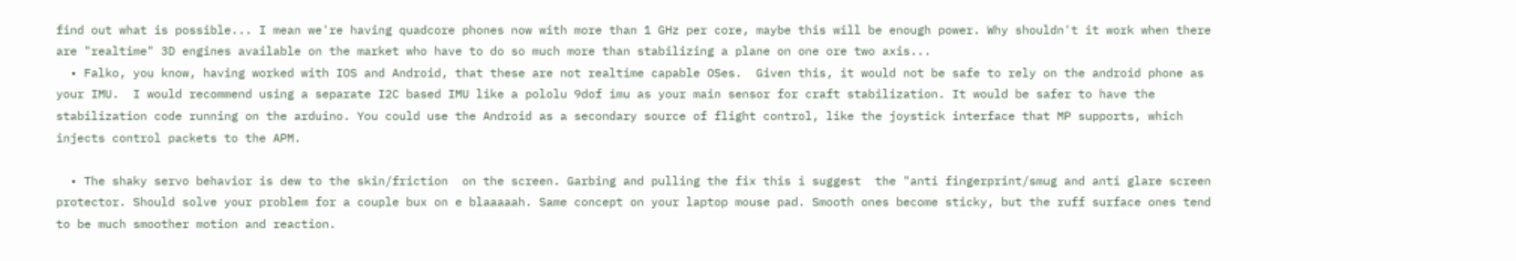find out what is possible... I mean we're having quadcore phones now with more than 1 GHz per core, maybe this will be enough power. Why shouldn't it work when there are "realtime" 3D engines available on the market who have to do so much more than stabilizing a plane on one ore two axis...
  • Falko, you know, having worked with IOS and Android, that these are not realtime capable OSes.  Given this, it would not be safe to rely on the android phone as your IMU.  I would recommend using a separate I2C based IMU like a pololu 9dof imu as your main sensor for craft stabilization. It would be safer to have the stabilization code running on the arduino. You could use the Android as a secondary source of flight control, like the joystick interface that MP supports, which injects control packets to the APM.

  • The shaky servo behavior is dew to the skin/friction  on the screen. Garbing and pulling the fix this i suggest  the "anti fingerprint/smug and anti glare screen protector. Should solve your problem for a couple bux on e blaaaaah. Same concept on your laptop mouse pad. Smooth ones become sticky, but the ruff surface ones tend to be much smoother motion and reaction.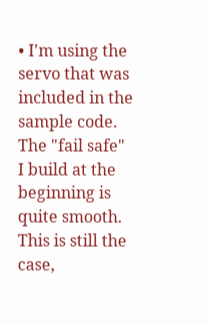• I'm using the servo that was included in the sample code. The "fail safe" I build at the beginning is quite smooth. This is still the case,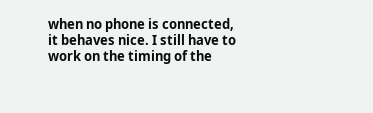when no phone is connected, it behaves nice. I still have to work on the timing of the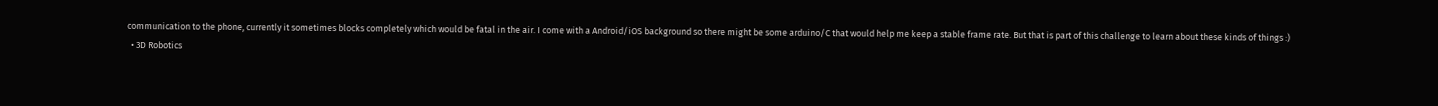communication to the phone, currently it sometimes blocks completely which would be fatal in the air. I come with a Android/iOS background so there might be some arduino/C that would help me keep a stable frame rate. But that is part of this challenge to learn about these kinds of things :)
  • 3D Robotics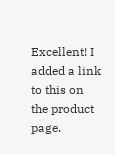Excellent! I added a link to this on the product page.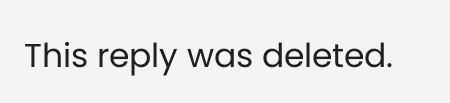This reply was deleted.